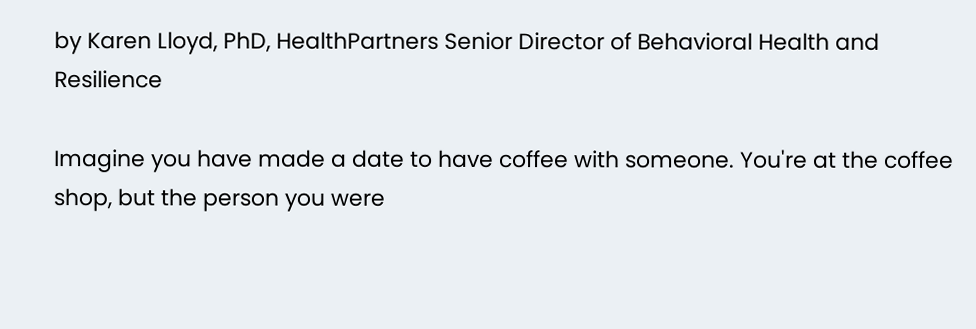by Karen Lloyd, PhD, HealthPartners Senior Director of Behavioral Health and Resilience

Imagine you have made a date to have coffee with someone. You're at the coffee shop, but the person you were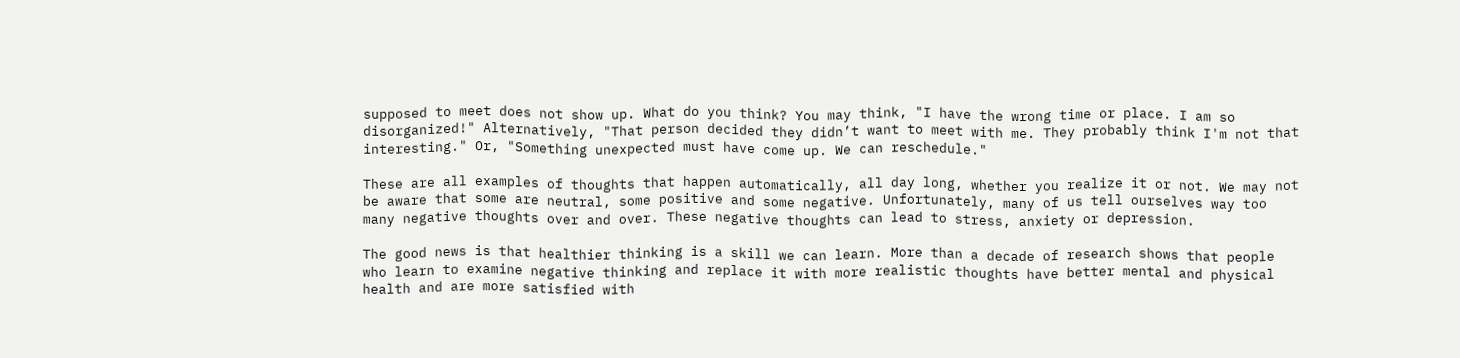supposed to meet does not show up. What do you think? You may think, "I have the wrong time or place. I am so disorganized!" Alternatively, "That person decided they didn’t want to meet with me. They probably think I'm not that interesting." Or, "Something unexpected must have come up. We can reschedule."

These are all examples of thoughts that happen automatically, all day long, whether you realize it or not. We may not be aware that some are neutral, some positive and some negative. Unfortunately, many of us tell ourselves way too many negative thoughts over and over. These negative thoughts can lead to stress, anxiety or depression.

The good news is that healthier thinking is a skill we can learn. More than a decade of research shows that people who learn to examine negative thinking and replace it with more realistic thoughts have better mental and physical health and are more satisfied with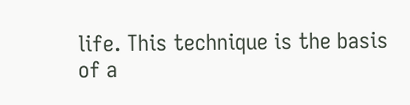life. This technique is the basis of a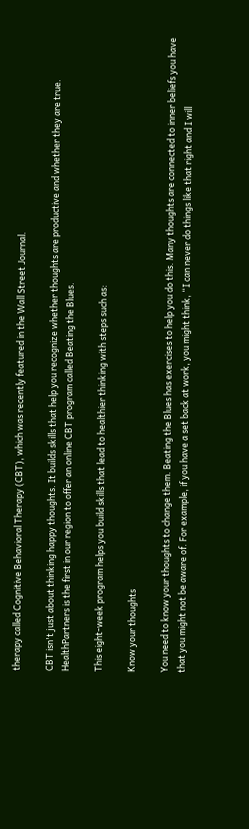therapy called Cognitive Behavioral Therapy (CBT), which was recently featured in the Wall Street Journal.

CBT isn't just about thinking happy thoughts. It builds skills that help you recognize whether thoughts are productive and whether they are true. HealthPartners is the first in our region to offer an online CBT program called Beating the Blues.

This eight-week program helps you build skills that lead to healthier thinking with steps such as:

Know your thoughts

You need to know your thoughts to change them. Beating the Blues has exercises to help you do this. Many thoughts are connected to inner beliefs you have that you might not be aware of. For example, if you have a set back at work, you might think, “I can never do things like that right and I will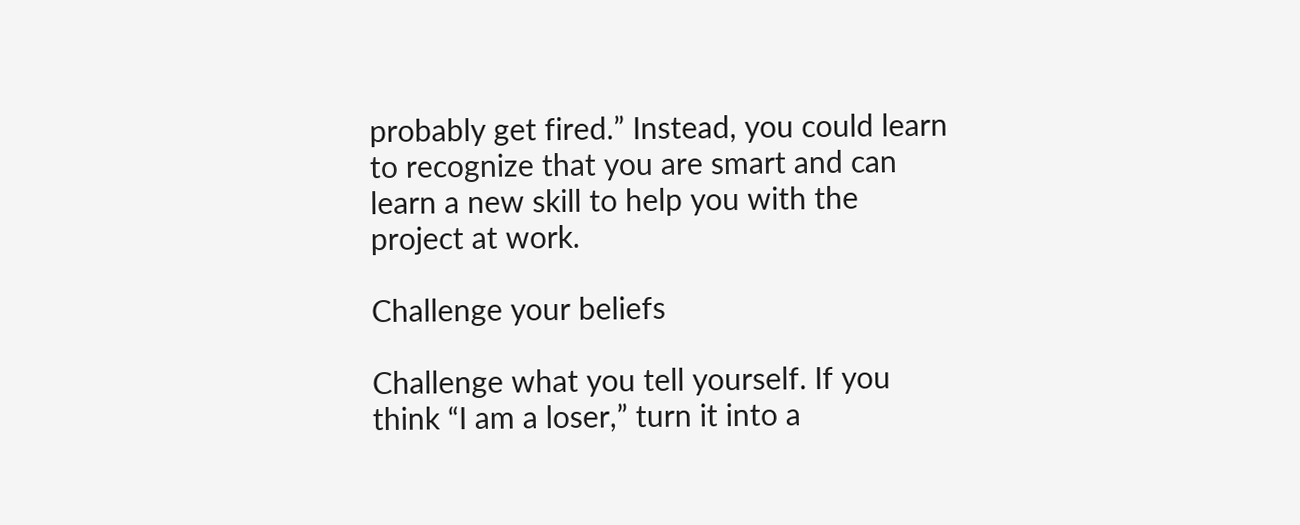probably get fired.” Instead, you could learn to recognize that you are smart and can learn a new skill to help you with the project at work.

Challenge your beliefs

Challenge what you tell yourself. If you think “I am a loser,” turn it into a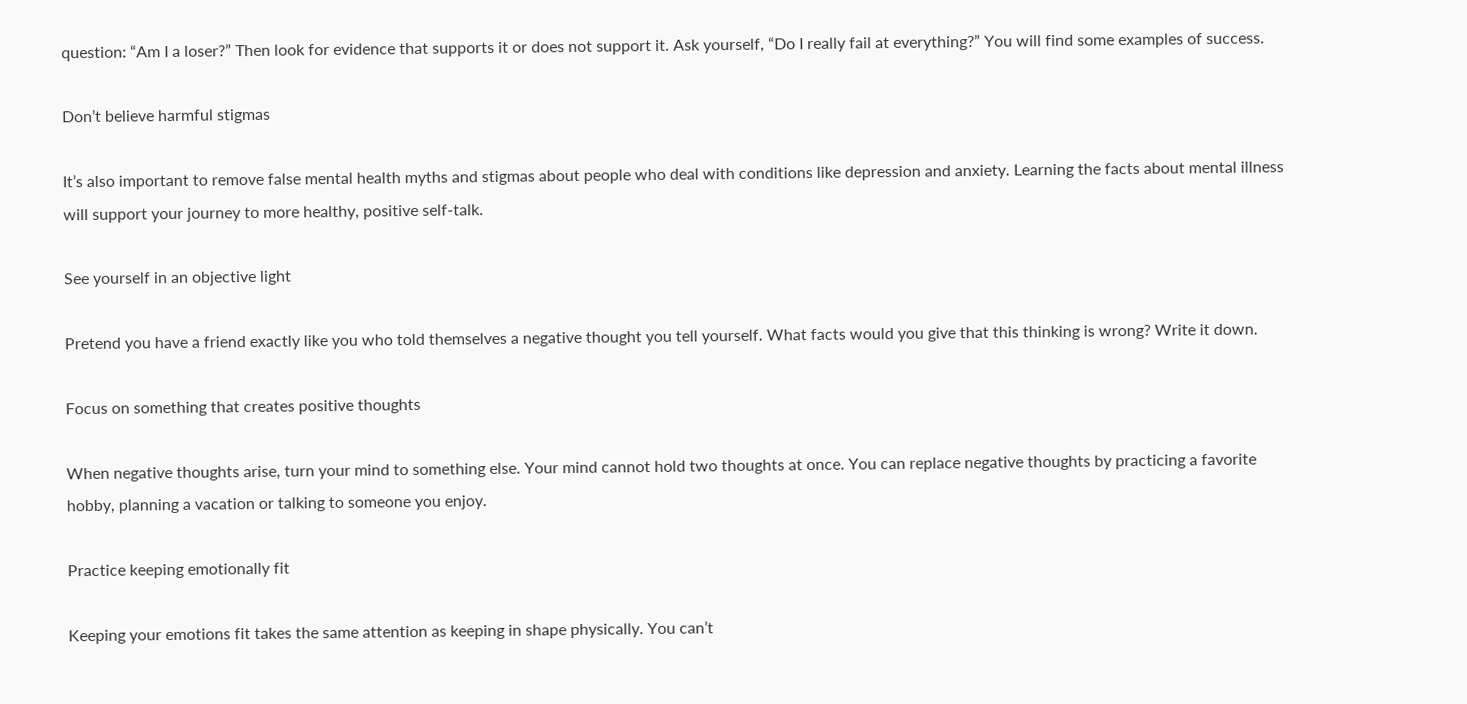question: “Am I a loser?” Then look for evidence that supports it or does not support it. Ask yourself, “Do I really fail at everything?” You will find some examples of success.

Don’t believe harmful stigmas

It’s also important to remove false mental health myths and stigmas about people who deal with conditions like depression and anxiety. Learning the facts about mental illness will support your journey to more healthy, positive self-talk.

See yourself in an objective light

Pretend you have a friend exactly like you who told themselves a negative thought you tell yourself. What facts would you give that this thinking is wrong? Write it down.

Focus on something that creates positive thoughts

When negative thoughts arise, turn your mind to something else. Your mind cannot hold two thoughts at once. You can replace negative thoughts by practicing a favorite hobby, planning a vacation or talking to someone you enjoy.

Practice keeping emotionally fit

Keeping your emotions fit takes the same attention as keeping in shape physically. You can’t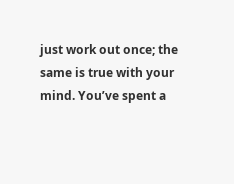just work out once; the same is true with your mind. You’ve spent a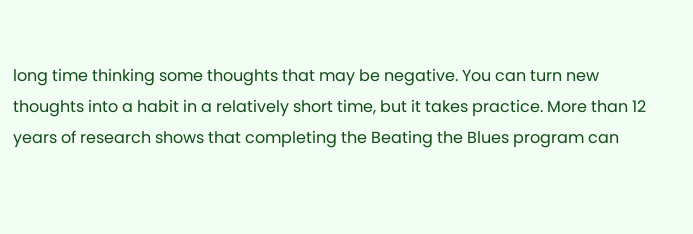long time thinking some thoughts that may be negative. You can turn new thoughts into a habit in a relatively short time, but it takes practice. More than 12 years of research shows that completing the Beating the Blues program can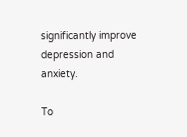significantly improve depression and anxiety.

To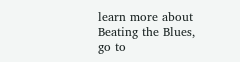learn more about Beating the Blues, go to